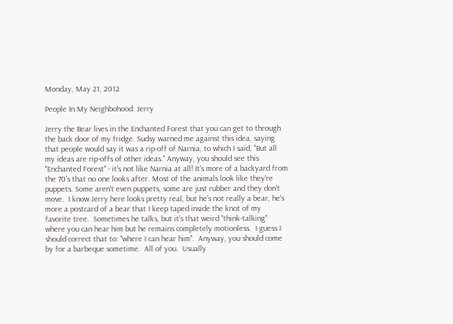Monday, May 21, 2012

People In My Neighbohood: Jerry

Jerry the Bear lives in the Enchanted Forest that you can get to through the back door of my fridge. Sudsy warned me against this idea, saying that people would say it was a rip-off of Narnia, to which I said, "But all my ideas are rip-offs of other ideas." Anyway, you should see this "Enchanted Forest" - it's not like Narnia at all! It's more of a backyard from the 70's that no one looks after. Most of the animals look like they're puppets. Some aren't even puppets, some are just rubber and they don't move.  I know Jerry here looks pretty real, but he's not really a bear, he's more a postcard of a bear that I keep taped inside the knot of my favorite tree.  Sometimes he talks, but it's that weird "think-talking" where you can hear him but he remains completely motionless.  I guess I should correct that to: "where I can hear him".  Anyway, you should come by for a barbeque sometime.  All of you.  Usually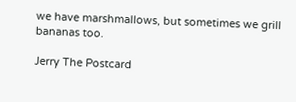we have marshmallows, but sometimes we grill bananas too.

Jerry The Postcard